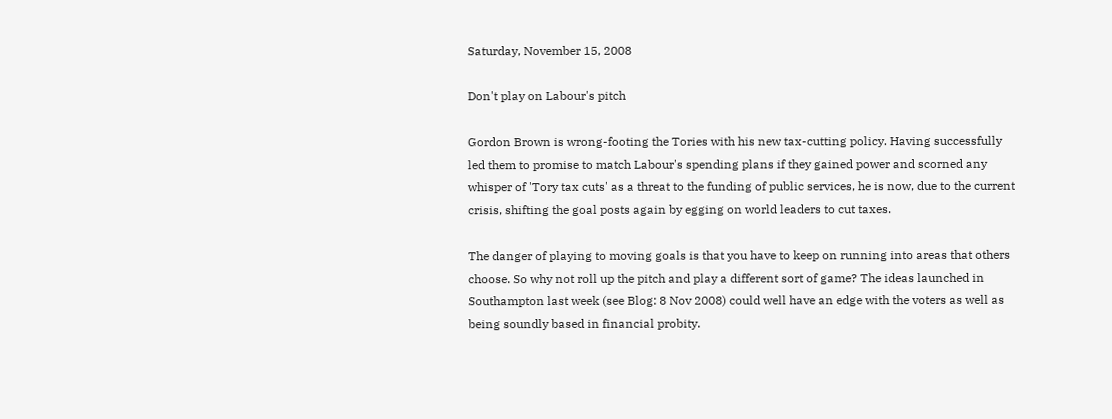Saturday, November 15, 2008

Don't play on Labour's pitch

Gordon Brown is wrong-footing the Tories with his new tax-cutting policy. Having successfully led them to promise to match Labour's spending plans if they gained power and scorned any whisper of 'Tory tax cuts' as a threat to the funding of public services, he is now, due to the current crisis, shifting the goal posts again by egging on world leaders to cut taxes.

The danger of playing to moving goals is that you have to keep on running into areas that others choose. So why not roll up the pitch and play a different sort of game? The ideas launched in Southampton last week (see Blog: 8 Nov 2008) could well have an edge with the voters as well as being soundly based in financial probity.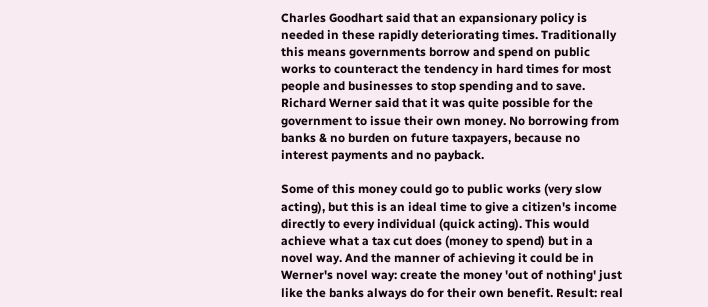Charles Goodhart said that an expansionary policy is needed in these rapidly deteriorating times. Traditionally this means governments borrow and spend on public works to counteract the tendency in hard times for most people and businesses to stop spending and to save. Richard Werner said that it was quite possible for the government to issue their own money. No borrowing from banks & no burden on future taxpayers, because no interest payments and no payback.

Some of this money could go to public works (very slow acting), but this is an ideal time to give a citizen's income directly to every individual (quick acting). This would achieve what a tax cut does (money to spend) but in a novel way. And the manner of achieving it could be in Werner's novel way: create the money 'out of nothing' just like the banks always do for their own benefit. Result: real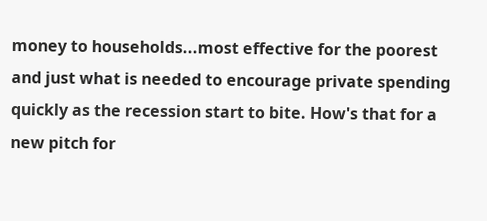money to households...most effective for the poorest and just what is needed to encourage private spending quickly as the recession start to bite. How's that for a new pitch for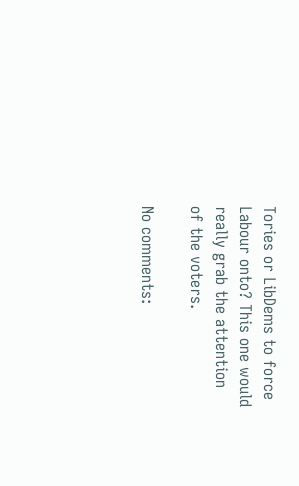Tories or LibDems to force Labour onto? This one would really grab the attention of the voters.

No comments: